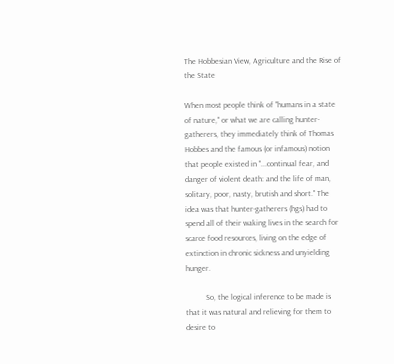The Hobbesian View, Agriculture and the Rise of the State

When most people think of "humans in a state of nature," or what we are calling hunter-gatherers, they immediately think of Thomas Hobbes and the famous (or infamous) notion that people existed in "...continual fear, and danger of violent death: and the life of man, solitary, poor, nasty, brutish and short." The idea was that hunter-gatherers (hgs) had to spend all of their waking lives in the search for scarce food resources, living on the edge of extinction in chronic sickness and unyielding hunger.

          So, the logical inference to be made is that it was natural and relieving for them to desire to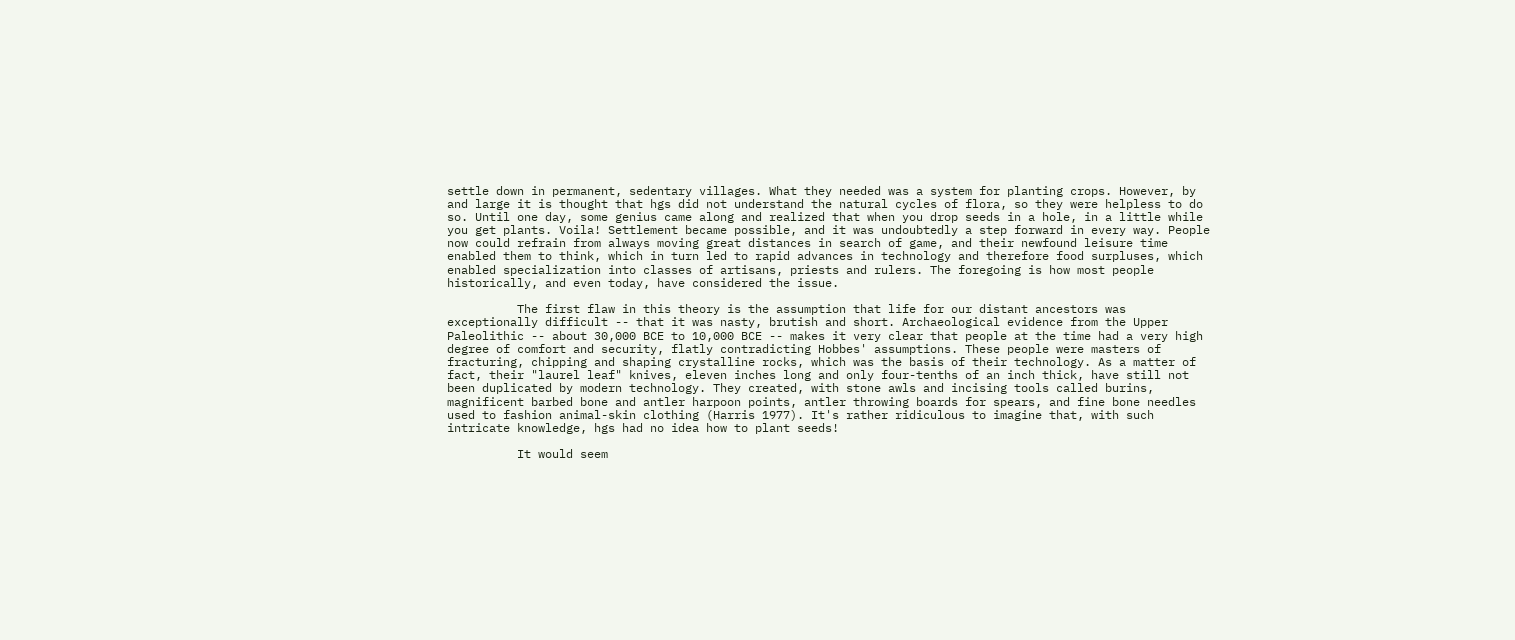settle down in permanent, sedentary villages. What they needed was a system for planting crops. However, by and large it is thought that hgs did not understand the natural cycles of flora, so they were helpless to do so. Until one day, some genius came along and realized that when you drop seeds in a hole, in a little while you get plants. Voila! Settlement became possible, and it was undoubtedly a step forward in every way. People now could refrain from always moving great distances in search of game, and their newfound leisure time enabled them to think, which in turn led to rapid advances in technology and therefore food surpluses, which enabled specialization into classes of artisans, priests and rulers. The foregoing is how most people historically, and even today, have considered the issue.

          The first flaw in this theory is the assumption that life for our distant ancestors was exceptionally difficult -- that it was nasty, brutish and short. Archaeological evidence from the Upper Paleolithic -- about 30,000 BCE to 10,000 BCE -- makes it very clear that people at the time had a very high degree of comfort and security, flatly contradicting Hobbes' assumptions. These people were masters of fracturing, chipping and shaping crystalline rocks, which was the basis of their technology. As a matter of fact, their "laurel leaf" knives, eleven inches long and only four-tenths of an inch thick, have still not been duplicated by modern technology. They created, with stone awls and incising tools called burins, magnificent barbed bone and antler harpoon points, antler throwing boards for spears, and fine bone needles used to fashion animal-skin clothing (Harris 1977). It's rather ridiculous to imagine that, with such intricate knowledge, hgs had no idea how to plant seeds!

          It would seem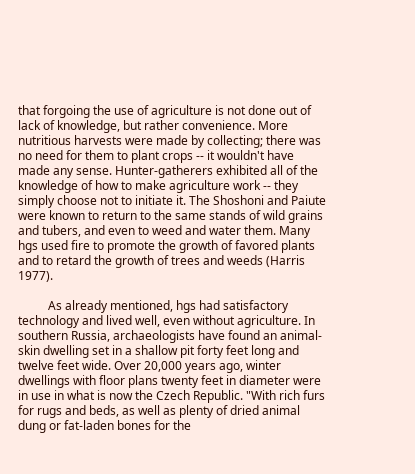that forgoing the use of agriculture is not done out of lack of knowledge, but rather convenience. More nutritious harvests were made by collecting; there was no need for them to plant crops -- it wouldn't have made any sense. Hunter-gatherers exhibited all of the knowledge of how to make agriculture work -- they simply choose not to initiate it. The Shoshoni and Paiute were known to return to the same stands of wild grains and tubers, and even to weed and water them. Many hgs used fire to promote the growth of favored plants and to retard the growth of trees and weeds (Harris 1977).

          As already mentioned, hgs had satisfactory technology and lived well, even without agriculture. In southern Russia, archaeologists have found an animal-skin dwelling set in a shallow pit forty feet long and twelve feet wide. Over 20,000 years ago, winter dwellings with floor plans twenty feet in diameter were in use in what is now the Czech Republic. "With rich furs for rugs and beds, as well as plenty of dried animal dung or fat-laden bones for the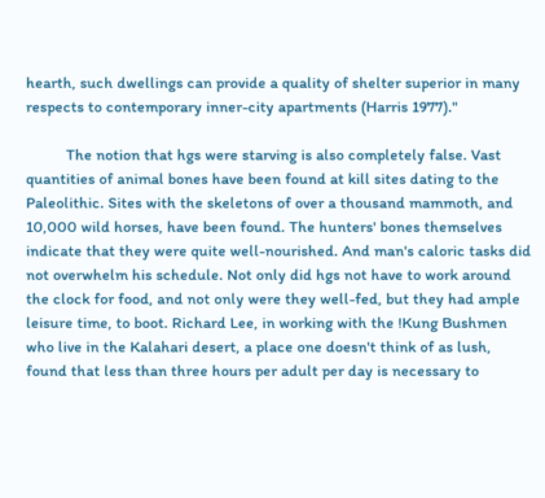hearth, such dwellings can provide a quality of shelter superior in many respects to contemporary inner-city apartments (Harris 1977)."

          The notion that hgs were starving is also completely false. Vast quantities of animal bones have been found at kill sites dating to the Paleolithic. Sites with the skeletons of over a thousand mammoth, and 10,000 wild horses, have been found. The hunters' bones themselves indicate that they were quite well-nourished. And man's caloric tasks did not overwhelm his schedule. Not only did hgs not have to work around the clock for food, and not only were they well-fed, but they had ample leisure time, to boot. Richard Lee, in working with the !Kung Bushmen who live in the Kalahari desert, a place one doesn't think of as lush, found that less than three hours per adult per day is necessary to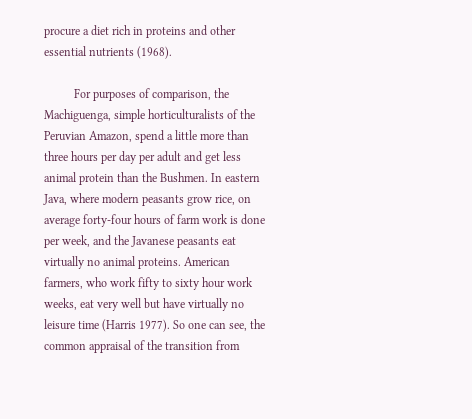procure a diet rich in proteins and other essential nutrients (1968).

          For purposes of comparison, the Machiguenga, simple horticulturalists of the Peruvian Amazon, spend a little more than three hours per day per adult and get less animal protein than the Bushmen. In eastern Java, where modern peasants grow rice, on average forty-four hours of farm work is done per week, and the Javanese peasants eat virtually no animal proteins. American farmers, who work fifty to sixty hour work weeks, eat very well but have virtually no leisure time (Harris 1977). So one can see, the common appraisal of the transition from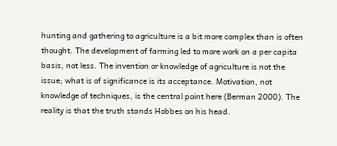hunting and gathering to agriculture is a bit more complex than is often thought. The development of farming led to more work on a per capita basis, not less. The invention or knowledge of agriculture is not the issue; what is of significance is its acceptance. Motivation, not knowledge of techniques, is the central point here (Berman 2000). The reality is that the truth stands Hobbes on his head.